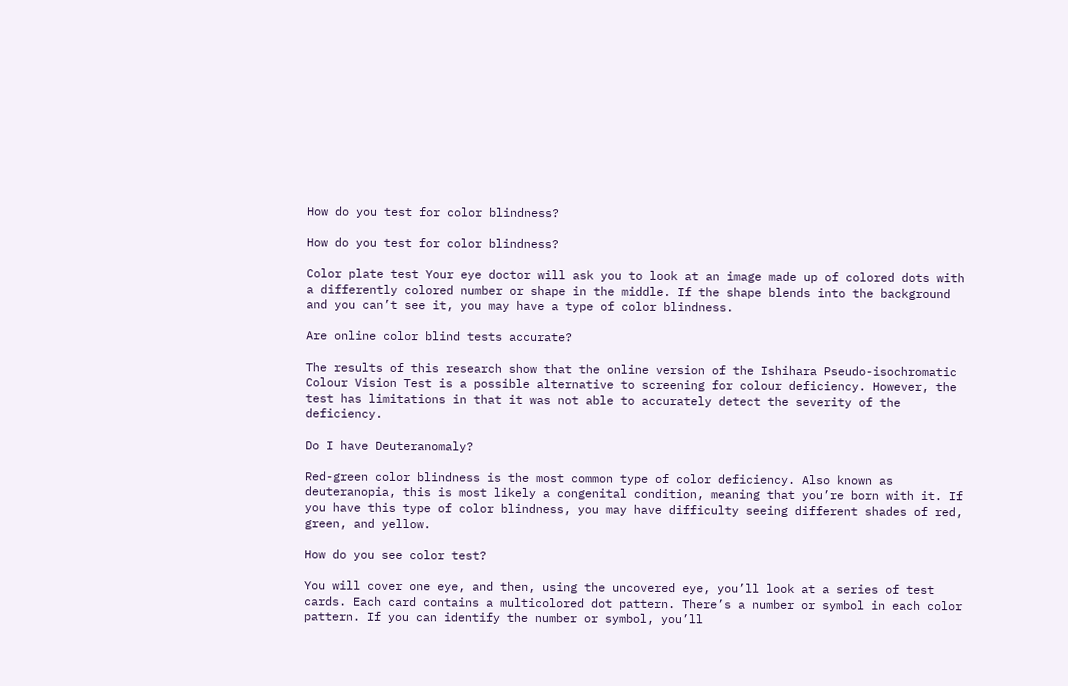How do you test for color blindness?

How do you test for color blindness?

Color plate test Your eye doctor will ask you to look at an image made up of colored dots with a differently colored number or shape in the middle. If the shape blends into the background and you can’t see it, you may have a type of color blindness.

Are online color blind tests accurate?

The results of this research show that the online version of the Ishihara Pseudo-isochromatic Colour Vision Test is a possible alternative to screening for colour deficiency. However, the test has limitations in that it was not able to accurately detect the severity of the deficiency.

Do I have Deuteranomaly?

Red-green color blindness is the most common type of color deficiency. Also known as deuteranopia, this is most likely a congenital condition, meaning that you’re born with it. If you have this type of color blindness, you may have difficulty seeing different shades of red, green, and yellow.

How do you see color test?

You will cover one eye, and then, using the uncovered eye, you’ll look at a series of test cards. Each card contains a multicolored dot pattern. There’s a number or symbol in each color pattern. If you can identify the number or symbol, you’ll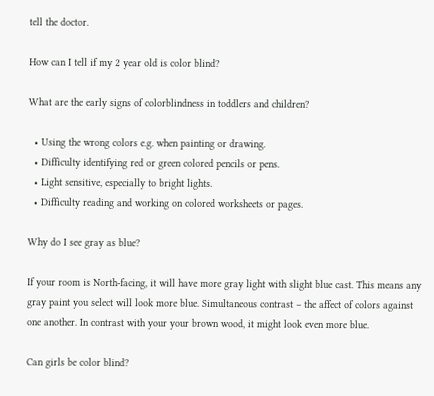tell the doctor.

How can I tell if my 2 year old is color blind?

What are the early signs of colorblindness in toddlers and children?

  • Using the wrong colors e.g. when painting or drawing.
  • Difficulty identifying red or green colored pencils or pens.
  • Light sensitive, especially to bright lights.
  • Difficulty reading and working on colored worksheets or pages.

Why do I see gray as blue?

If your room is North-facing, it will have more gray light with slight blue cast. This means any gray paint you select will look more blue. Simultaneous contrast – the affect of colors against one another. In contrast with your your brown wood, it might look even more blue.

Can girls be color blind?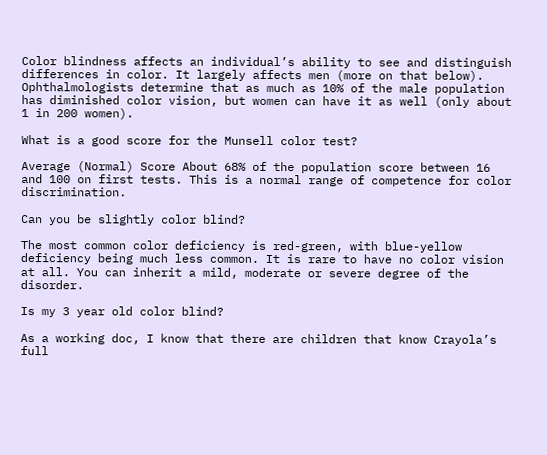Color blindness affects an individual’s ability to see and distinguish differences in color. It largely affects men (more on that below). Ophthalmologists determine that as much as 10% of the male population has diminished color vision, but women can have it as well (only about 1 in 200 women).

What is a good score for the Munsell color test?

Average (Normal) Score About 68% of the population score between 16 and 100 on first tests. This is a normal range of competence for color discrimination.

Can you be slightly color blind?

The most common color deficiency is red-green, with blue-yellow deficiency being much less common. It is rare to have no color vision at all. You can inherit a mild, moderate or severe degree of the disorder.

Is my 3 year old color blind?

As a working doc, I know that there are children that know Crayola’s full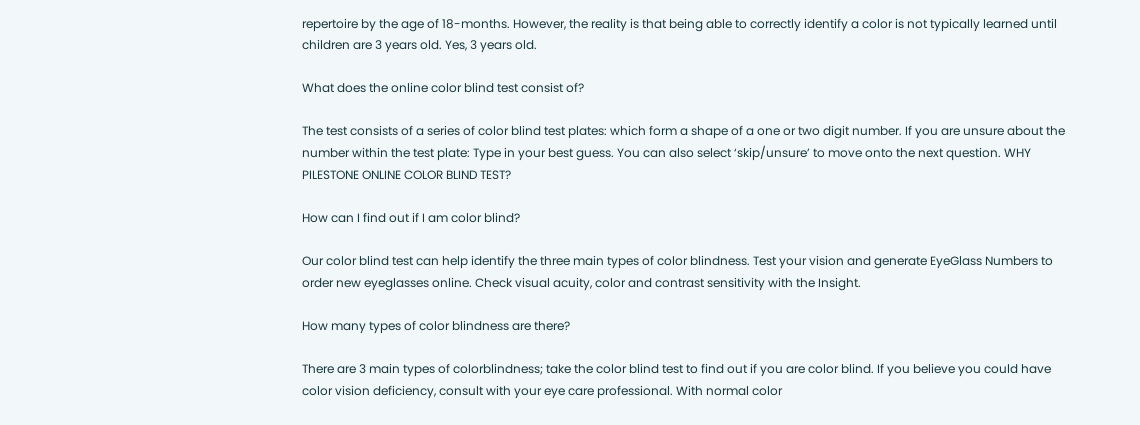repertoire by the age of 18-months. However, the reality is that being able to correctly identify a color is not typically learned until children are 3 years old. Yes, 3 years old.

What does the online color blind test consist of?

The test consists of a series of color blind test plates: which form a shape of a one or two digit number. If you are unsure about the number within the test plate: Type in your best guess. You can also select ‘skip/unsure’ to move onto the next question. WHY PILESTONE ONLINE COLOR BLIND TEST?

How can I find out if I am color blind?

Our color blind test can help identify the three main types of color blindness. Test your vision and generate EyeGlass Numbers to order new eyeglasses online. Check visual acuity, color and contrast sensitivity with the Insight.

How many types of color blindness are there?

There are 3 main types of colorblindness; take the color blind test to find out if you are color blind. If you believe you could have color vision deficiency, consult with your eye care professional. With normal color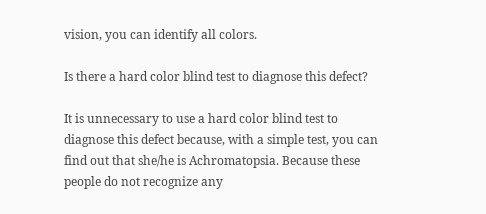vision, you can identify all colors.

Is there a hard color blind test to diagnose this defect?

It is unnecessary to use a hard color blind test to diagnose this defect because, with a simple test, you can find out that she/he is Achromatopsia. Because these people do not recognize any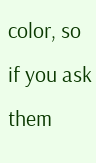color, so if you ask them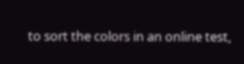to sort the colors in an online test,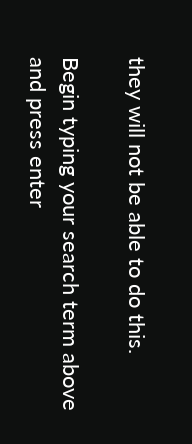they will not be able to do this.

Begin typing your search term above and press enter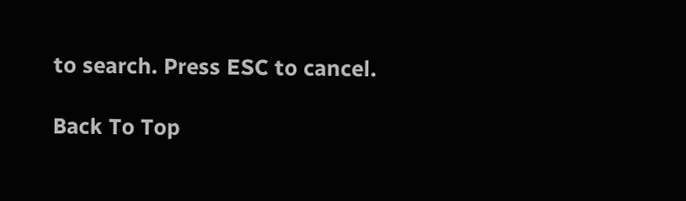to search. Press ESC to cancel.

Back To Top